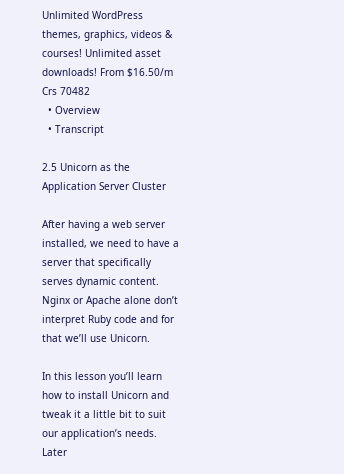Unlimited WordPress themes, graphics, videos & courses! Unlimited asset downloads! From $16.50/m
Crs 70482
  • Overview
  • Transcript

2.5 Unicorn as the Application Server Cluster

After having a web server installed, we need to have a server that specifically serves dynamic content. Nginx or Apache alone don’t interpret Ruby code and for that we’ll use Unicorn.

In this lesson you’ll learn how to install Unicorn and tweak it a little bit to suit our application’s needs. Later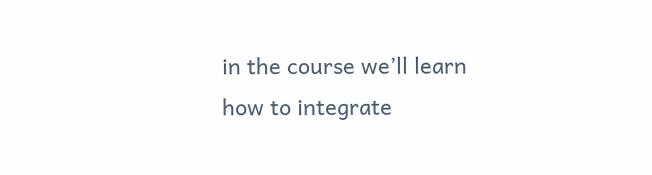in the course we’ll learn how to integrate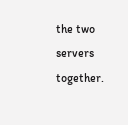the two servers together.